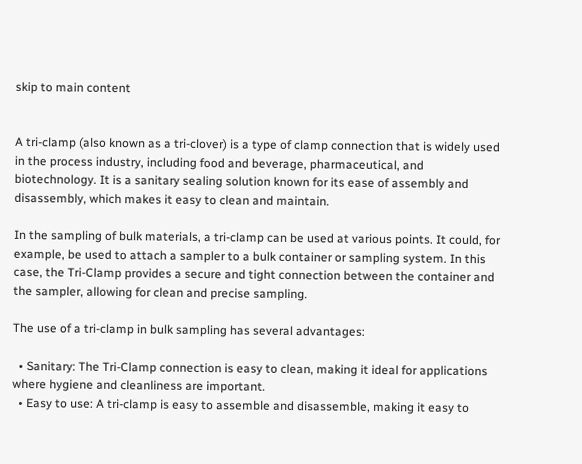skip to main content


A tri-clamp (also known as a tri-clover) is a type of clamp connection that is widely used in the process industry, including food and beverage, pharmaceutical, and biotechnology. It is a sanitary sealing solution known for its ease of assembly and disassembly, which makes it easy to clean and maintain.

In the sampling of bulk materials, a tri-clamp can be used at various points. It could, for example, be used to attach a sampler to a bulk container or sampling system. In this case, the Tri-Clamp provides a secure and tight connection between the container and the sampler, allowing for clean and precise sampling.

The use of a tri-clamp in bulk sampling has several advantages:

  • Sanitary: The Tri-Clamp connection is easy to clean, making it ideal for applications where hygiene and cleanliness are important.
  • Easy to use: A tri-clamp is easy to assemble and disassemble, making it easy to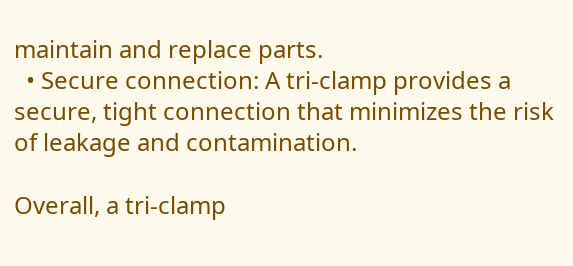maintain and replace parts.
  • Secure connection: A tri-clamp provides a secure, tight connection that minimizes the risk of leakage and contamination.

Overall, a tri-clamp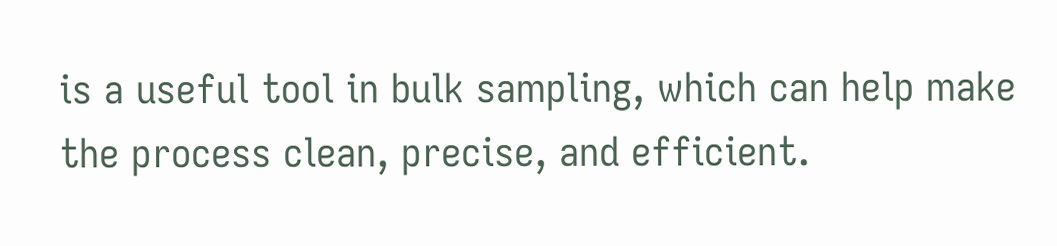is a useful tool in bulk sampling, which can help make the process clean, precise, and efficient.